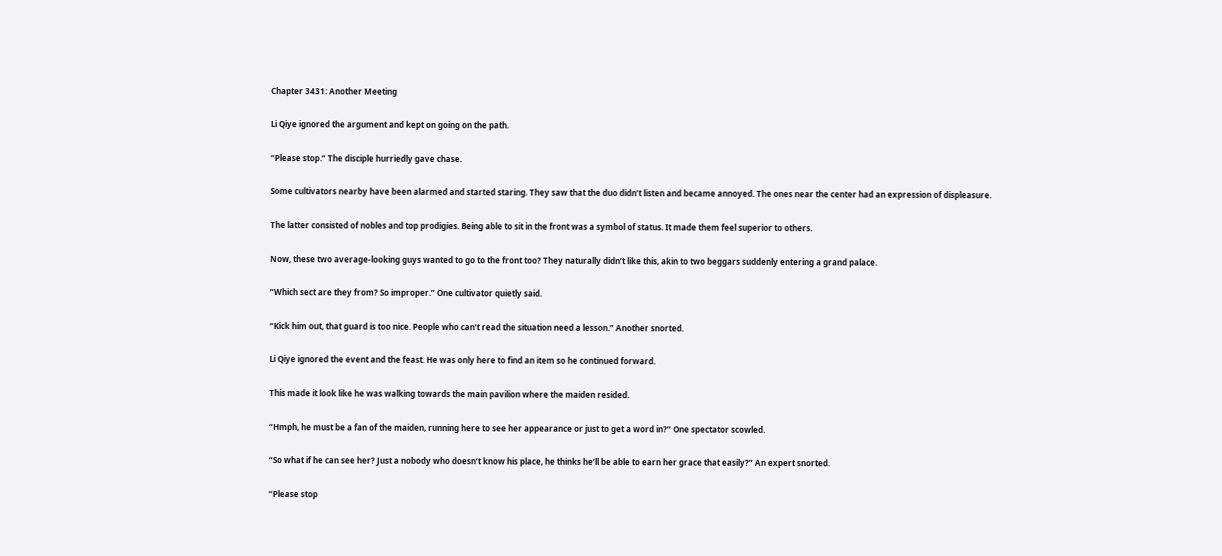Chapter 3431: Another Meeting

Li Qiye ignored the argument and kept on going on the path.

“Please stop.” The disciple hurriedly gave chase.

Some cultivators nearby have been alarmed and started staring. They saw that the duo didn’t listen and became annoyed. The ones near the center had an expression of displeasure.

The latter consisted of nobles and top prodigies. Being able to sit in the front was a symbol of status. It made them feel superior to others.

Now, these two average-looking guys wanted to go to the front too? They naturally didn’t like this, akin to two beggars suddenly entering a grand palace.

“Which sect are they from? So improper.” One cultivator quietly said.

“Kick him out, that guard is too nice. People who can’t read the situation need a lesson.” Another snorted.

Li Qiye ignored the event and the feast. He was only here to find an item so he continued forward.

This made it look like he was walking towards the main pavilion where the maiden resided.

“Hmph, he must be a fan of the maiden, running here to see her appearance or just to get a word in?” One spectator scowled.

“So what if he can see her? Just a nobody who doesn’t know his place, he thinks he’ll be able to earn her grace that easily?” An expert snorted.

“Please stop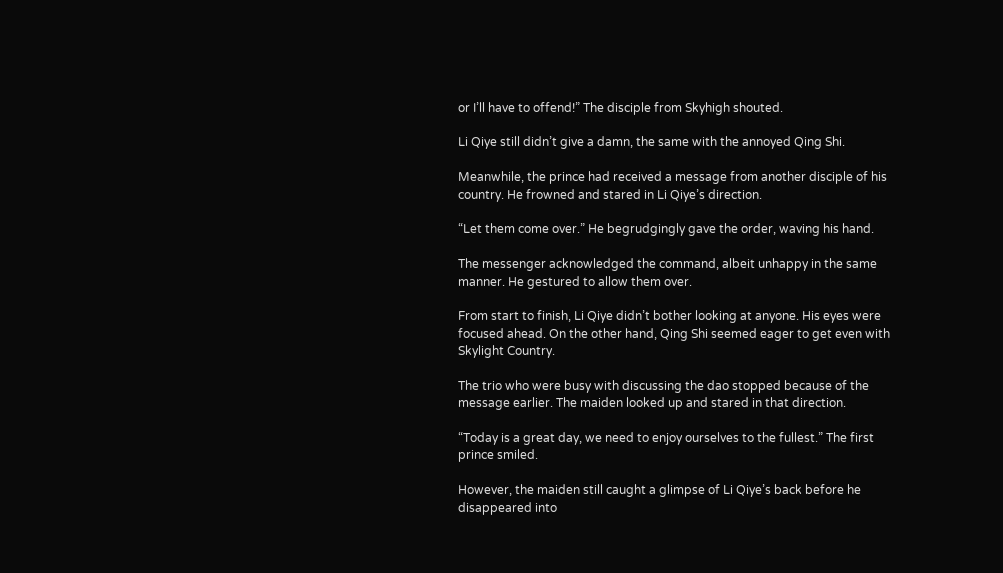or I’ll have to offend!” The disciple from Skyhigh shouted.

Li Qiye still didn’t give a damn, the same with the annoyed Qing Shi.

Meanwhile, the prince had received a message from another disciple of his country. He frowned and stared in Li Qiye’s direction.

“Let them come over.” He begrudgingly gave the order, waving his hand.

The messenger acknowledged the command, albeit unhappy in the same manner. He gestured to allow them over.

From start to finish, Li Qiye didn’t bother looking at anyone. His eyes were focused ahead. On the other hand, Qing Shi seemed eager to get even with Skylight Country.

The trio who were busy with discussing the dao stopped because of the message earlier. The maiden looked up and stared in that direction.

“Today is a great day, we need to enjoy ourselves to the fullest.” The first prince smiled.

However, the maiden still caught a glimpse of Li Qiye’s back before he disappeared into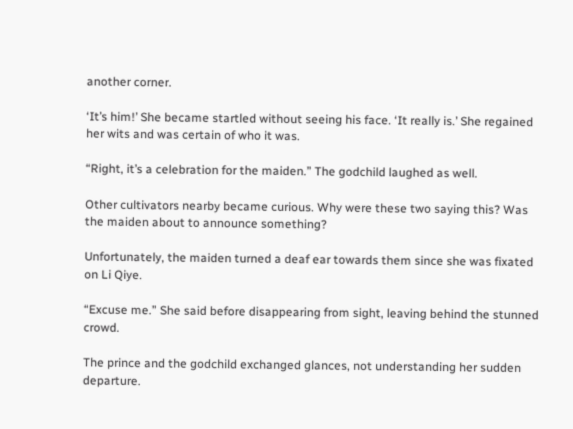another corner.

‘It’s him!’ She became startled without seeing his face. ‘It really is.’ She regained her wits and was certain of who it was.

“Right, it’s a celebration for the maiden.” The godchild laughed as well.

Other cultivators nearby became curious. Why were these two saying this? Was the maiden about to announce something?

Unfortunately, the maiden turned a deaf ear towards them since she was fixated on Li Qiye.

“Excuse me.” She said before disappearing from sight, leaving behind the stunned crowd.

The prince and the godchild exchanged glances, not understanding her sudden departure.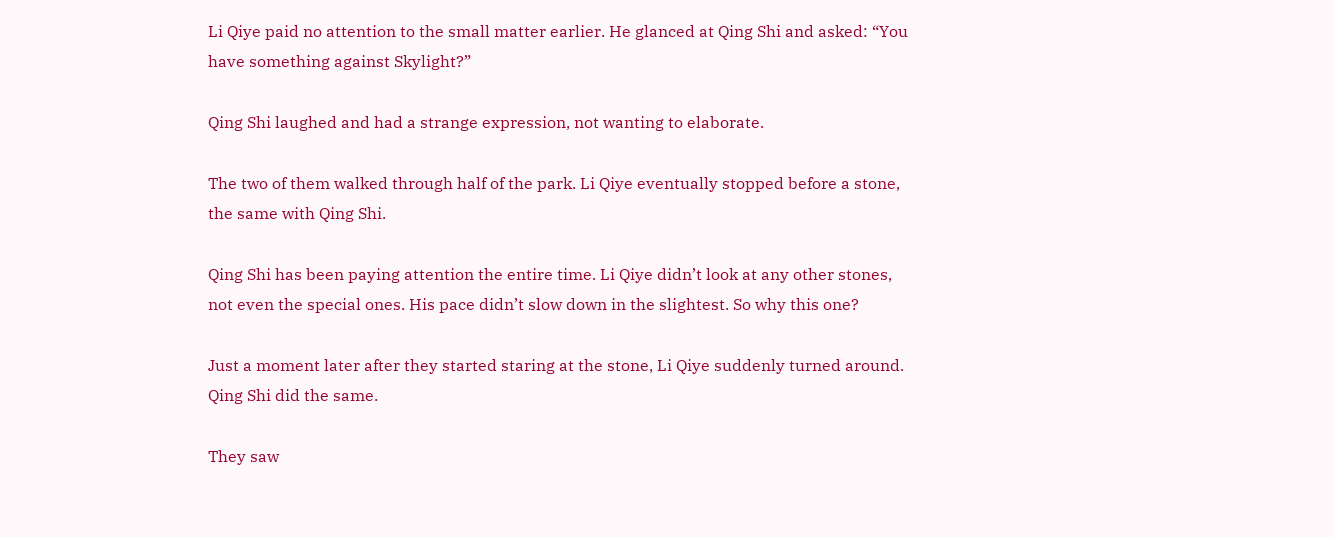Li Qiye paid no attention to the small matter earlier. He glanced at Qing Shi and asked: “You have something against Skylight?”

Qing Shi laughed and had a strange expression, not wanting to elaborate.

The two of them walked through half of the park. Li Qiye eventually stopped before a stone, the same with Qing Shi.

Qing Shi has been paying attention the entire time. Li Qiye didn’t look at any other stones, not even the special ones. His pace didn’t slow down in the slightest. So why this one?

Just a moment later after they started staring at the stone, Li Qiye suddenly turned around. Qing Shi did the same.

They saw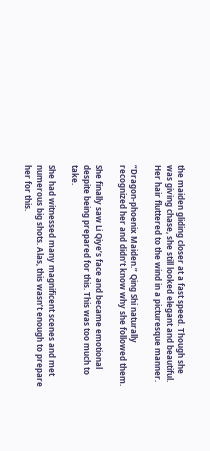the maiden gliding closer at a fast speed. Though she was giving chase, she still looked elegant and beautiful. Her hair fluttered to the wind in a picturesque manner.

“Dragon-phoenix Maiden.” Qing Shi naturally recognized her and didn’t know why she followed them.

She finally saw Li Qiye’s face and became emotional despite being prepared for this. This was too much to take.

She had witnessed many magnificent scenes and met numerous big shots. Alas, this wasn’t enough to prepare her for this.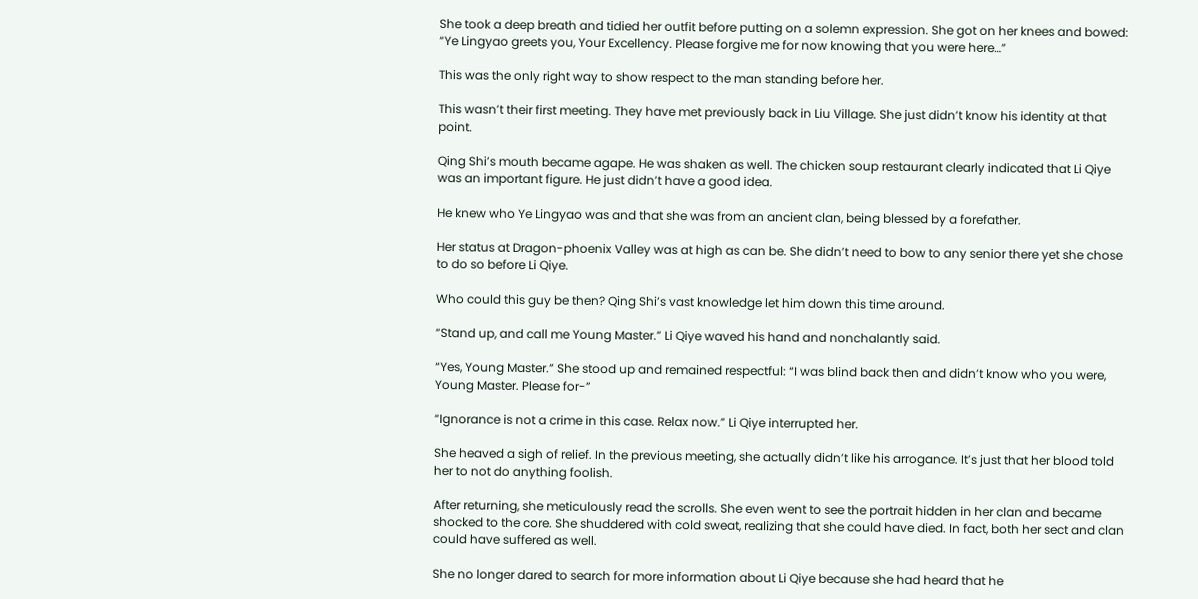She took a deep breath and tidied her outfit before putting on a solemn expression. She got on her knees and bowed: “Ye Lingyao greets you, Your Excellency. Please forgive me for now knowing that you were here…”

This was the only right way to show respect to the man standing before her.

This wasn’t their first meeting. They have met previously back in Liu Village. She just didn’t know his identity at that point.

Qing Shi’s mouth became agape. He was shaken as well. The chicken soup restaurant clearly indicated that Li Qiye was an important figure. He just didn’t have a good idea.

He knew who Ye Lingyao was and that she was from an ancient clan, being blessed by a forefather.

Her status at Dragon-phoenix Valley was at high as can be. She didn’t need to bow to any senior there yet she chose to do so before Li Qiye.

Who could this guy be then? Qing Shi’s vast knowledge let him down this time around.

“Stand up, and call me Young Master.” Li Qiye waved his hand and nonchalantly said.

“Yes, Young Master.” She stood up and remained respectful: “I was blind back then and didn’t know who you were, Young Master. Please for-”

“Ignorance is not a crime in this case. Relax now.” Li Qiye interrupted her.

She heaved a sigh of relief. In the previous meeting, she actually didn’t like his arrogance. It’s just that her blood told her to not do anything foolish.

After returning, she meticulously read the scrolls. She even went to see the portrait hidden in her clan and became shocked to the core. She shuddered with cold sweat, realizing that she could have died. In fact, both her sect and clan could have suffered as well.

She no longer dared to search for more information about Li Qiye because she had heard that he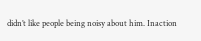didn’t like people being noisy about him. Inaction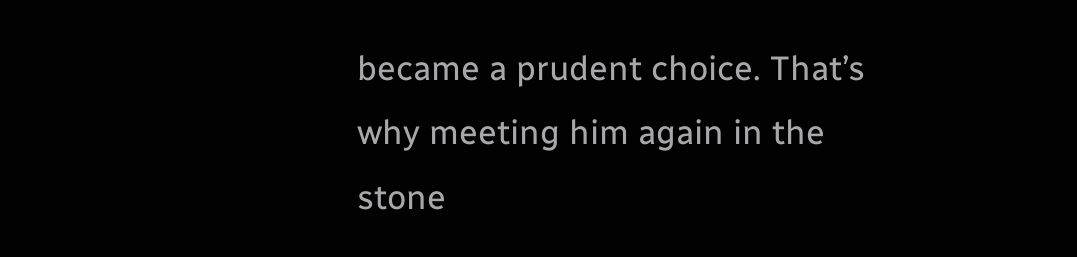became a prudent choice. That’s why meeting him again in the stone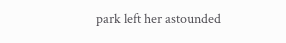park left her astounded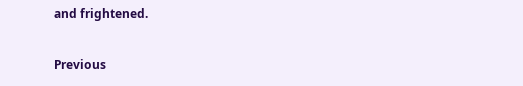and frightened.

Previous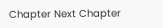Chapter Next Chapter